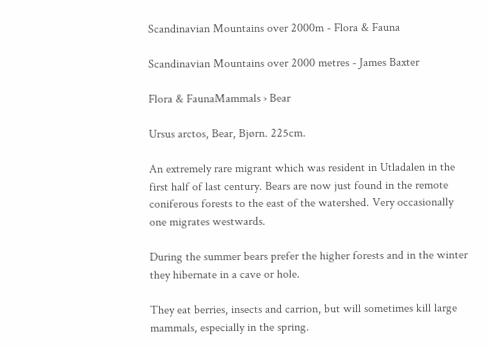Scandinavian Mountains over 2000m - Flora & Fauna

Scandinavian Mountains over 2000 metres - James Baxter

Flora & FaunaMammals › Bear

Ursus arctos, Bear, Bjørn. 225cm.

An extremely rare migrant which was resident in Utladalen in the first half of last century. Bears are now just found in the remote coniferous forests to the east of the watershed. Very occasionally one migrates westwards.

During the summer bears prefer the higher forests and in the winter they hibernate in a cave or hole.

They eat berries, insects and carrion, but will sometimes kill large mammals, especially in the spring.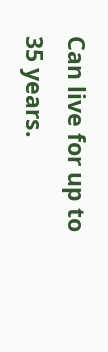Can live for up to 35 years.